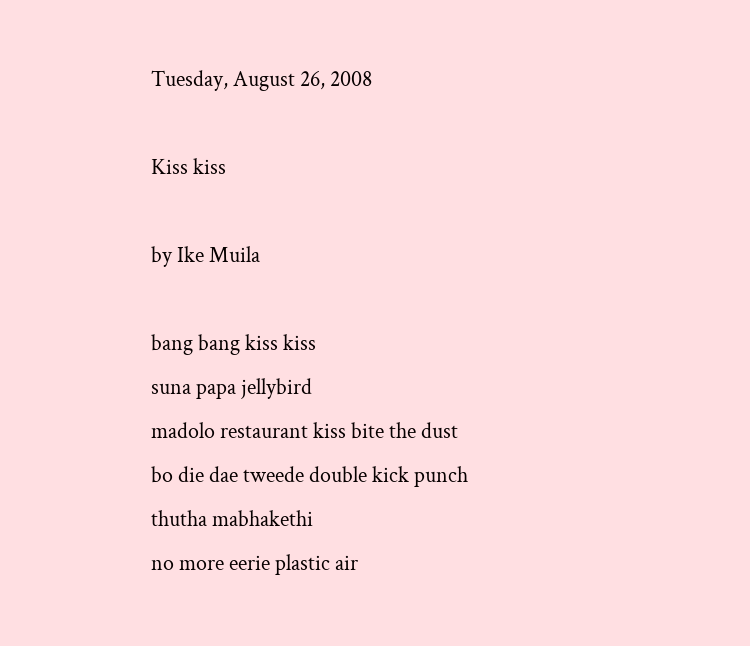Tuesday, August 26, 2008

Kiss kiss

by Ike Muila

bang bang kiss kiss
suna papa jellybird
madolo restaurant kiss bite the dust
bo die dae tweede double kick punch
thutha mabhakethi
no more eerie plastic air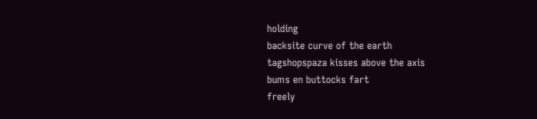holding
backsite curve of the earth
tagshopspaza kisses above the axis
bums en buttocks fart
freely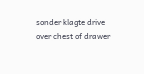sonder klagte drive
over chest of drawer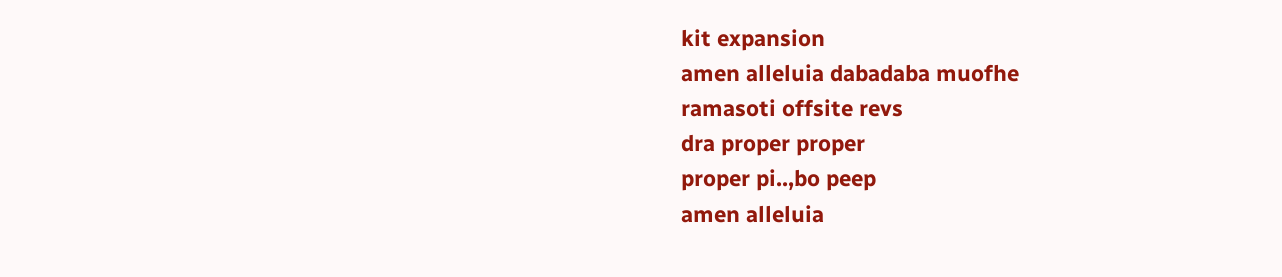kit expansion
amen alleluia dabadaba muofhe
ramasoti offsite revs
dra proper proper
proper pi..,bo peep
amen alleluia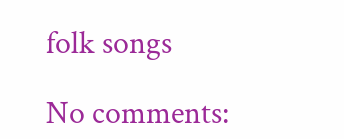folk songs

No comments: